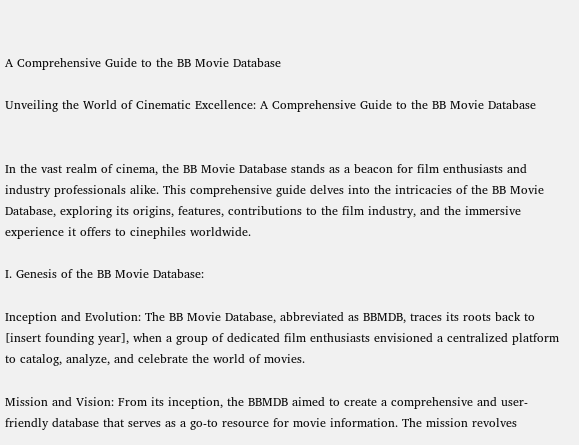A Comprehensive Guide to the BB Movie Database

Unveiling the World of Cinematic Excellence: A Comprehensive Guide to the BB Movie Database


In the vast realm of cinema, the BB Movie Database stands as a beacon for film enthusiasts and industry professionals alike. This comprehensive guide delves into the intricacies of the BB Movie Database, exploring its origins, features, contributions to the film industry, and the immersive experience it offers to cinephiles worldwide.

I. Genesis of the BB Movie Database:

Inception and Evolution: The BB Movie Database, abbreviated as BBMDB, traces its roots back to [insert founding year], when a group of dedicated film enthusiasts envisioned a centralized platform to catalog, analyze, and celebrate the world of movies.

Mission and Vision: From its inception, the BBMDB aimed to create a comprehensive and user-friendly database that serves as a go-to resource for movie information. The mission revolves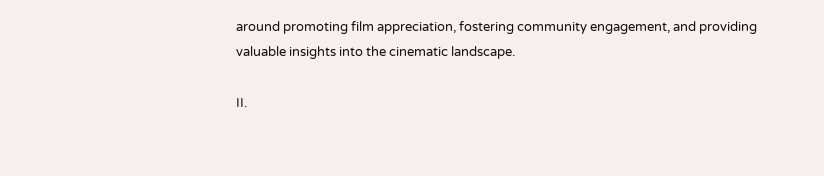around promoting film appreciation, fostering community engagement, and providing valuable insights into the cinematic landscape.

II.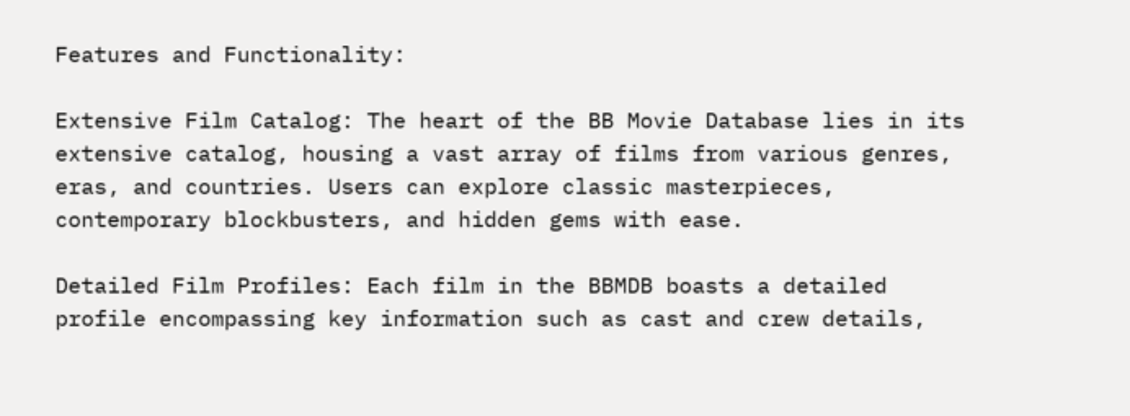Features and Functionality:

Extensive Film Catalog: The heart of the BB Movie Database lies in its extensive catalog, housing a vast array of films from various genres, eras, and countries. Users can explore classic masterpieces, contemporary blockbusters, and hidden gems with ease.

Detailed Film Profiles: Each film in the BBMDB boasts a detailed profile encompassing key information such as cast and crew details,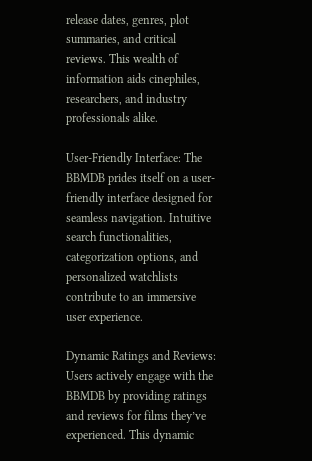release dates, genres, plot summaries, and critical reviews. This wealth of information aids cinephiles, researchers, and industry professionals alike.

User-Friendly Interface: The BBMDB prides itself on a user-friendly interface designed for seamless navigation. Intuitive search functionalities, categorization options, and personalized watchlists contribute to an immersive user experience.

Dynamic Ratings and Reviews: Users actively engage with the BBMDB by providing ratings and reviews for films they’ve experienced. This dynamic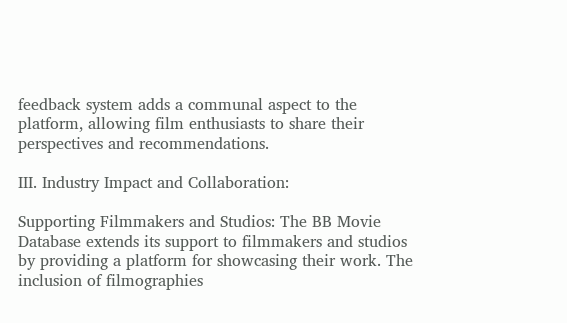feedback system adds a communal aspect to the platform, allowing film enthusiasts to share their perspectives and recommendations.

III. Industry Impact and Collaboration:

Supporting Filmmakers and Studios: The BB Movie Database extends its support to filmmakers and studios by providing a platform for showcasing their work. The inclusion of filmographies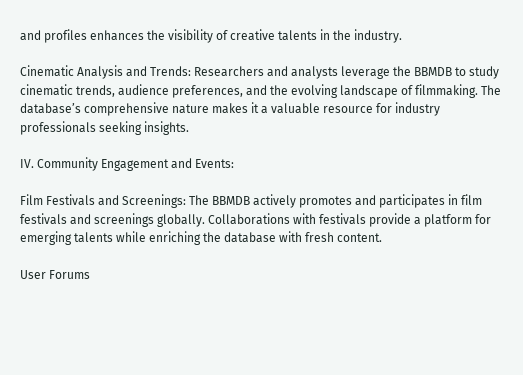and profiles enhances the visibility of creative talents in the industry.

Cinematic Analysis and Trends: Researchers and analysts leverage the BBMDB to study cinematic trends, audience preferences, and the evolving landscape of filmmaking. The database’s comprehensive nature makes it a valuable resource for industry professionals seeking insights.

IV. Community Engagement and Events:

Film Festivals and Screenings: The BBMDB actively promotes and participates in film festivals and screenings globally. Collaborations with festivals provide a platform for emerging talents while enriching the database with fresh content.

User Forums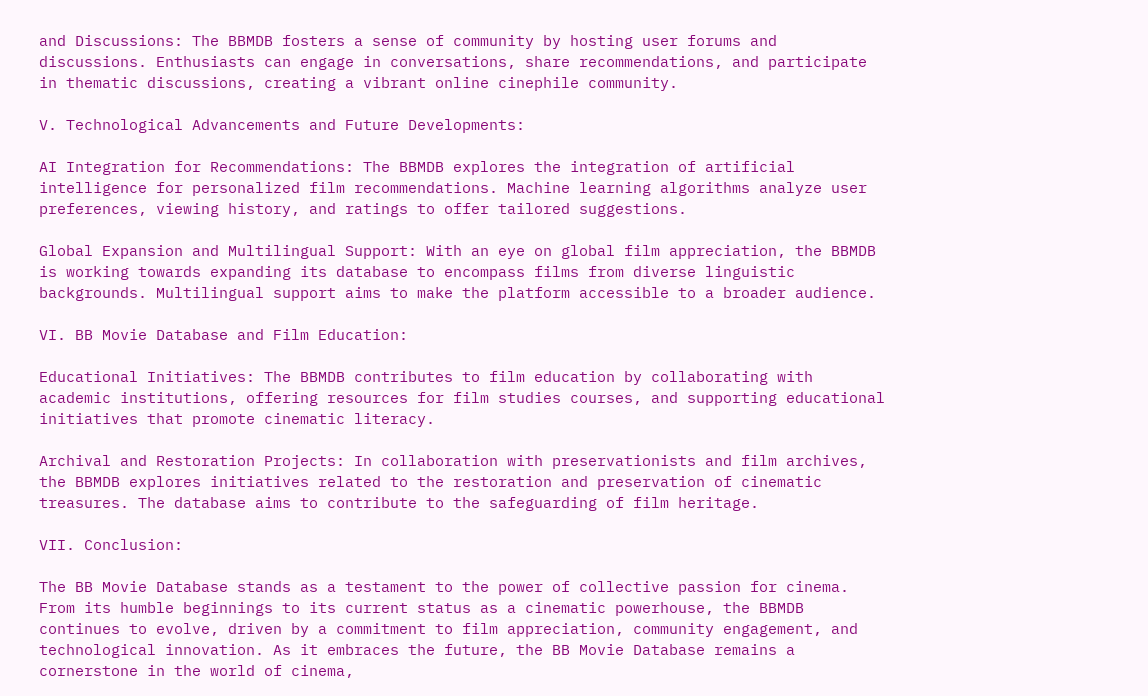and Discussions: The BBMDB fosters a sense of community by hosting user forums and discussions. Enthusiasts can engage in conversations, share recommendations, and participate in thematic discussions, creating a vibrant online cinephile community.

V. Technological Advancements and Future Developments:

AI Integration for Recommendations: The BBMDB explores the integration of artificial intelligence for personalized film recommendations. Machine learning algorithms analyze user preferences, viewing history, and ratings to offer tailored suggestions.

Global Expansion and Multilingual Support: With an eye on global film appreciation, the BBMDB is working towards expanding its database to encompass films from diverse linguistic backgrounds. Multilingual support aims to make the platform accessible to a broader audience.

VI. BB Movie Database and Film Education:

Educational Initiatives: The BBMDB contributes to film education by collaborating with academic institutions, offering resources for film studies courses, and supporting educational initiatives that promote cinematic literacy.

Archival and Restoration Projects: In collaboration with preservationists and film archives, the BBMDB explores initiatives related to the restoration and preservation of cinematic treasures. The database aims to contribute to the safeguarding of film heritage.

VII. Conclusion:

The BB Movie Database stands as a testament to the power of collective passion for cinema. From its humble beginnings to its current status as a cinematic powerhouse, the BBMDB continues to evolve, driven by a commitment to film appreciation, community engagement, and technological innovation. As it embraces the future, the BB Movie Database remains a cornerstone in the world of cinema,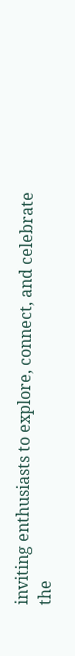inviting enthusiasts to explore, connect, and celebrate the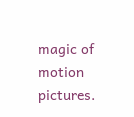magic of motion pictures.